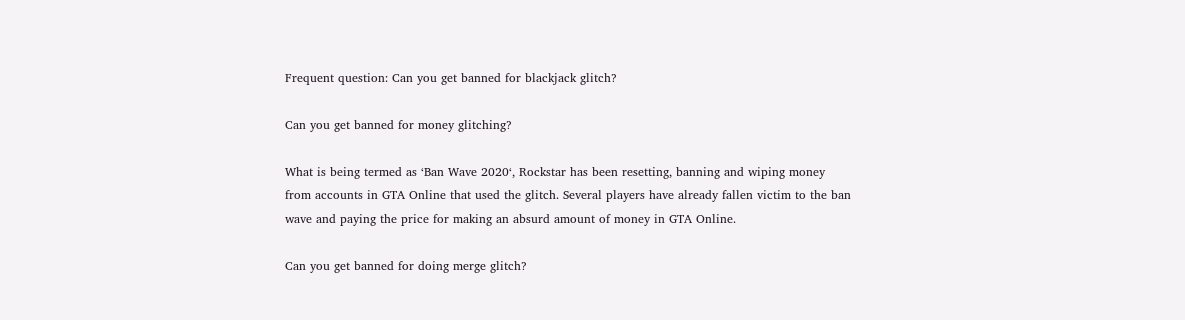Frequent question: Can you get banned for blackjack glitch?

Can you get banned for money glitching?

What is being termed as ‘Ban Wave 2020‘, Rockstar has been resetting, banning and wiping money from accounts in GTA Online that used the glitch. Several players have already fallen victim to the ban wave and paying the price for making an absurd amount of money in GTA Online.

Can you get banned for doing merge glitch?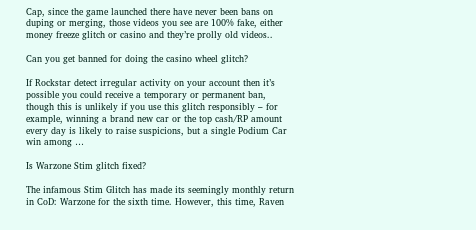Cap, since the game launched there have never been bans on duping or merging, those videos you see are 100% fake, either money freeze glitch or casino and they’re prolly old videos..

Can you get banned for doing the casino wheel glitch?

If Rockstar detect irregular activity on your account then it’s possible you could receive a temporary or permanent ban, though this is unlikely if you use this glitch responsibly – for example, winning a brand new car or the top cash/RP amount every day is likely to raise suspicions, but a single Podium Car win among …

Is Warzone Stim glitch fixed?

The infamous Stim Glitch has made its seemingly monthly return in CoD: Warzone for the sixth time. However, this time, Raven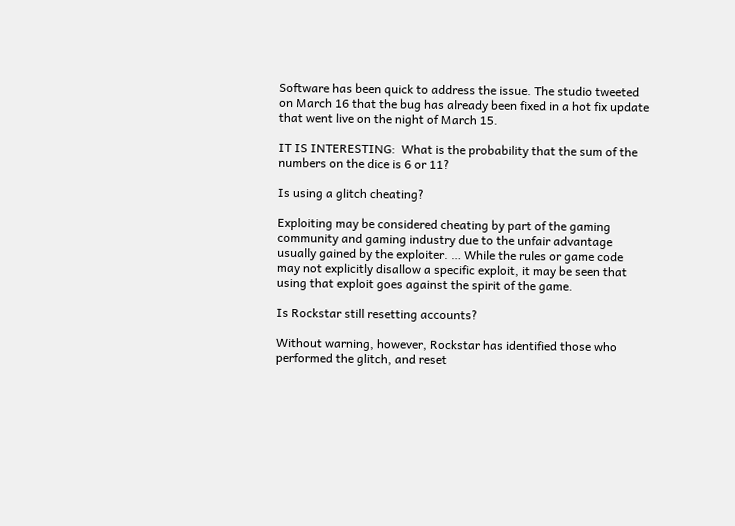Software has been quick to address the issue. The studio tweeted on March 16 that the bug has already been fixed in a hot fix update that went live on the night of March 15.

IT IS INTERESTING:  What is the probability that the sum of the numbers on the dice is 6 or 11?

Is using a glitch cheating?

Exploiting may be considered cheating by part of the gaming community and gaming industry due to the unfair advantage usually gained by the exploiter. … While the rules or game code may not explicitly disallow a specific exploit, it may be seen that using that exploit goes against the spirit of the game.

Is Rockstar still resetting accounts?

Without warning, however, Rockstar has identified those who performed the glitch, and reset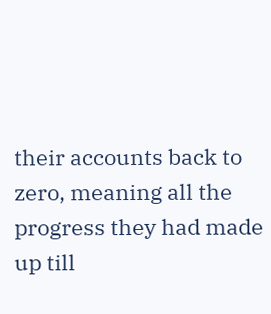their accounts back to zero, meaning all the progress they had made up till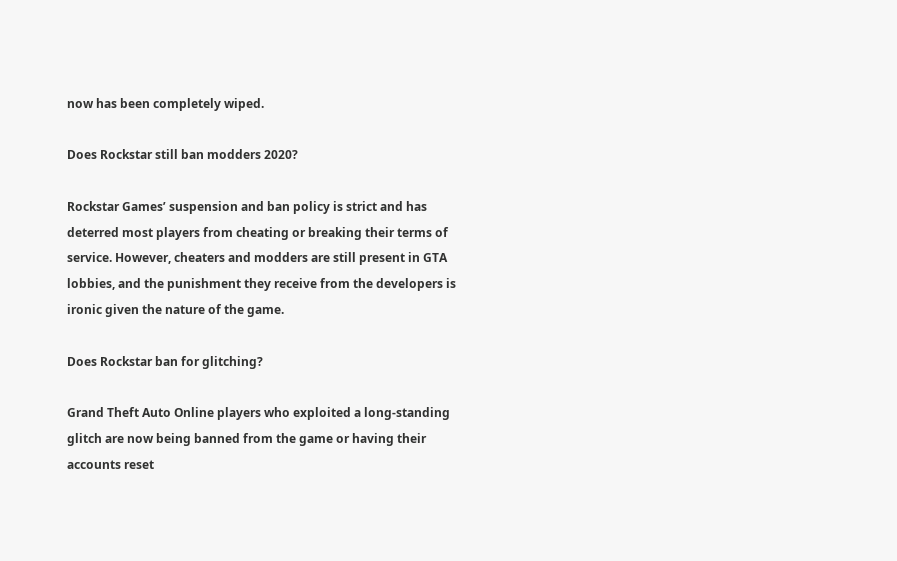now has been completely wiped.

Does Rockstar still ban modders 2020?

Rockstar Games’ suspension and ban policy is strict and has deterred most players from cheating or breaking their terms of service. However, cheaters and modders are still present in GTA lobbies, and the punishment they receive from the developers is ironic given the nature of the game.

Does Rockstar ban for glitching?

Grand Theft Auto Online players who exploited a long-standing glitch are now being banned from the game or having their accounts reset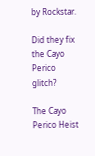by Rockstar.

Did they fix the Cayo Perico glitch?

The Cayo Perico Heist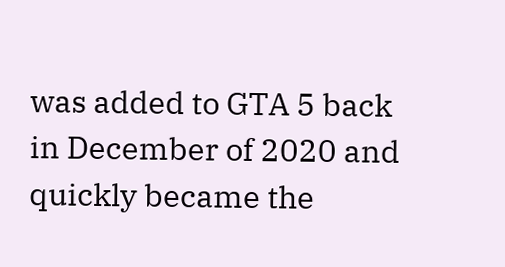was added to GTA 5 back in December of 2020 and quickly became the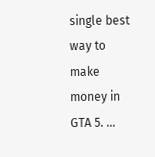single best way to make money in GTA 5. …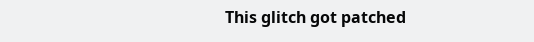This glitch got patched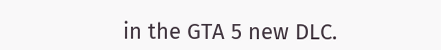in the GTA 5 new DLC.